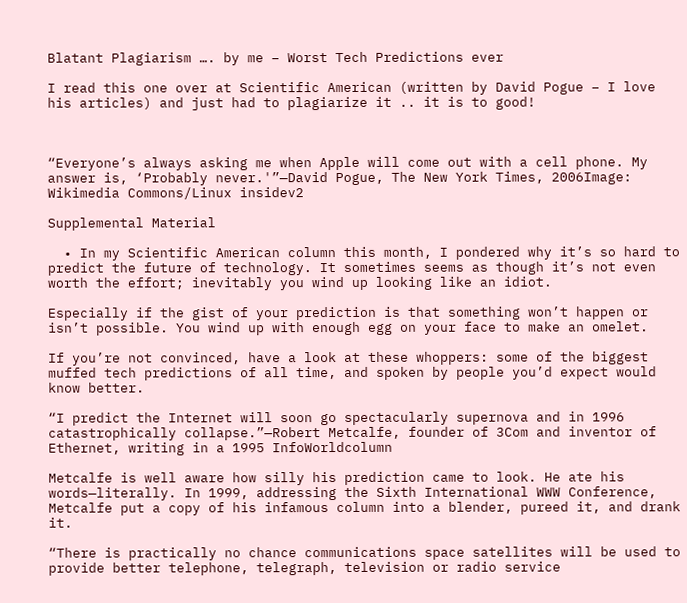Blatant Plagiarism …. by me – Worst Tech Predictions ever

I read this one over at Scientific American (written by David Pogue – I love his articles) and just had to plagiarize it .. it is to good!



“Everyone’s always asking me when Apple will come out with a cell phone. My answer is, ‘Probably never.'”—David Pogue, The New York Times, 2006Image: Wikimedia Commons/Linux insidev2

Supplemental Material

  • In my Scientific American column this month, I pondered why it’s so hard to predict the future of technology. It sometimes seems as though it’s not even worth the effort; inevitably you wind up looking like an idiot.

Especially if the gist of your prediction is that something won’t happen or isn’t possible. You wind up with enough egg on your face to make an omelet.

If you’re not convinced, have a look at these whoppers: some of the biggest muffed tech predictions of all time, and spoken by people you’d expect would know better.

“I predict the Internet will soon go spectacularly supernova and in 1996 catastrophically collapse.”—Robert Metcalfe, founder of 3Com and inventor of Ethernet, writing in a 1995 InfoWorldcolumn

Metcalfe is well aware how silly his prediction came to look. He ate his words—literally. In 1999, addressing the Sixth International WWW Conference, Metcalfe put a copy of his infamous column into a blender, pureed it, and drank it.

“There is practically no chance communications space satellites will be used to provide better telephone, telegraph, television or radio service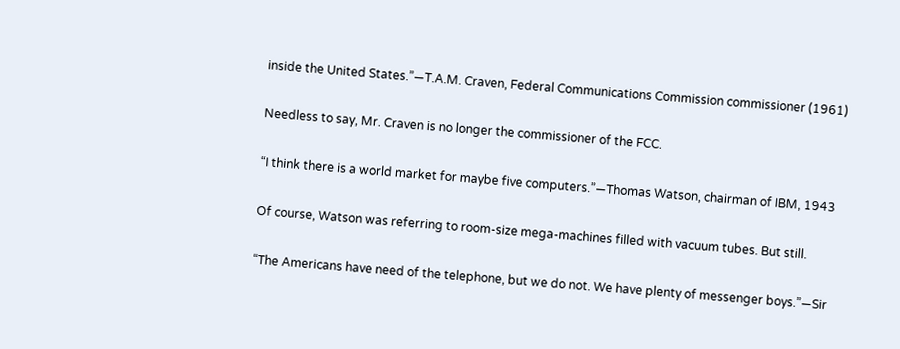inside the United States.”—T.A.M. Craven, Federal Communications Commission commissioner (1961)

Needless to say, Mr. Craven is no longer the commissioner of the FCC.

“I think there is a world market for maybe five computers.”—Thomas Watson, chairman of IBM, 1943

Of course, Watson was referring to room-size mega-machines filled with vacuum tubes. But still.

“The Americans have need of the telephone, but we do not. We have plenty of messenger boys.”—Sir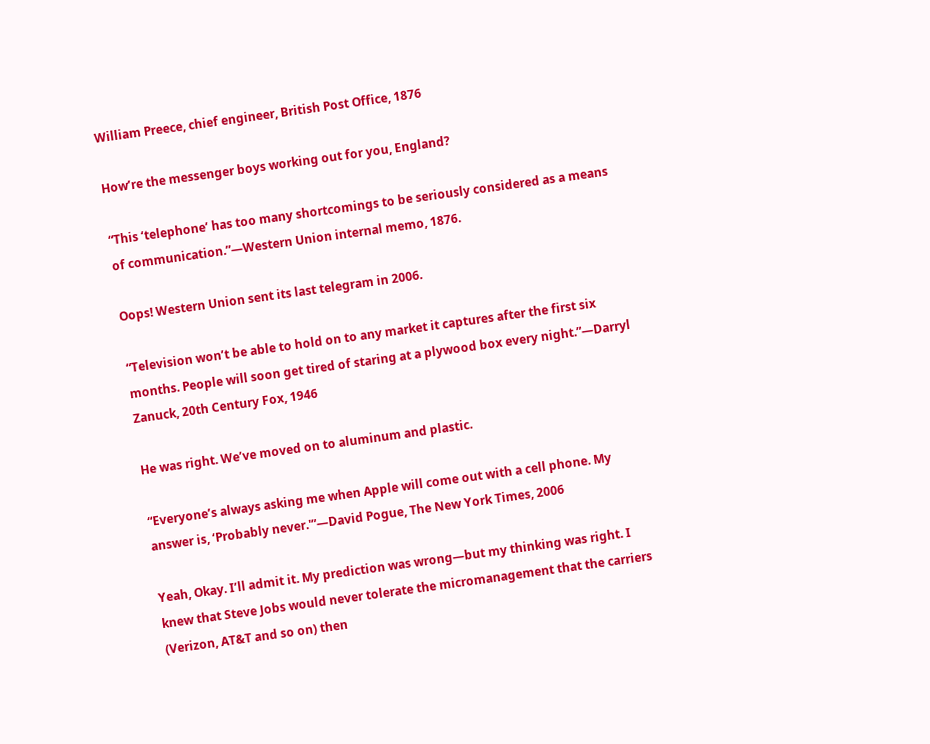William Preece, chief engineer, British Post Office, 1876

How’re the messenger boys working out for you, England?

“This ‘telephone’ has too many shortcomings to be seriously considered as a means of communication.”—Western Union internal memo, 1876.

Oops! Western Union sent its last telegram in 2006.

“Television won’t be able to hold on to any market it captures after the first six months. People will soon get tired of staring at a plywood box every night.”—Darryl Zanuck, 20th Century Fox, 1946

He was right. We’ve moved on to aluminum and plastic.

“Everyone’s always asking me when Apple will come out with a cell phone. My answer is, ‘Probably never.'”—David Pogue, The New York Times, 2006

Yeah, Okay. I’ll admit it. My prediction was wrong—but my thinking was right. I knew that Steve Jobs would never tolerate the micromanagement that the carriers (Verizon, AT&T and so on) then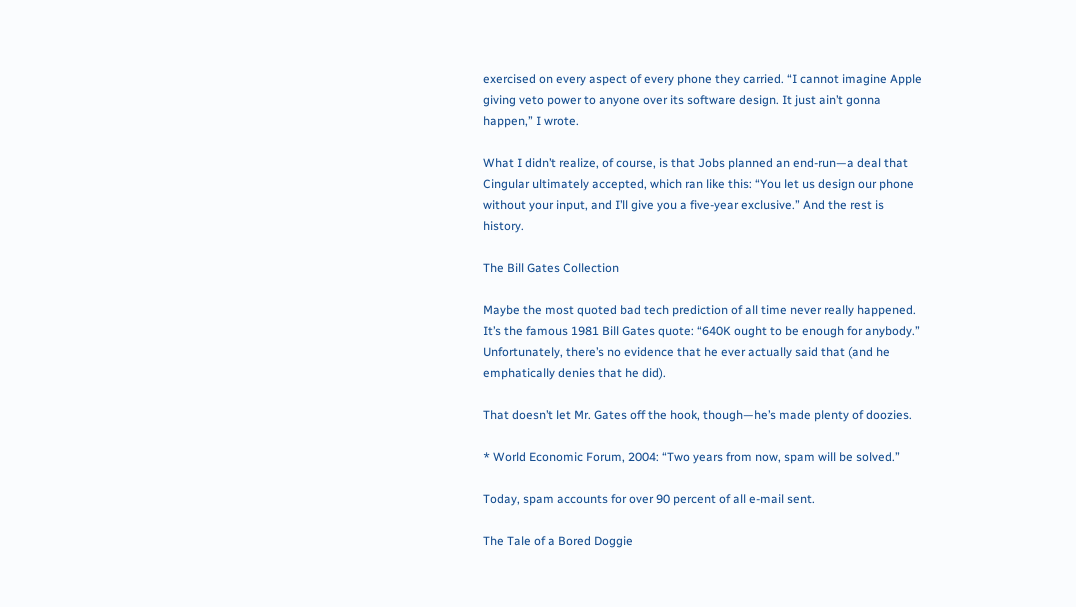exercised on every aspect of every phone they carried. “I cannot imagine Apple giving veto power to anyone over its software design. It just ain’t gonna happen,” I wrote.

What I didn’t realize, of course, is that Jobs planned an end-run—a deal that Cingular ultimately accepted, which ran like this: “You let us design our phone without your input, and I’ll give you a five-year exclusive.” And the rest is history.

The Bill Gates Collection

Maybe the most quoted bad tech prediction of all time never really happened. It’s the famous 1981 Bill Gates quote: “640K ought to be enough for anybody.” Unfortunately, there’s no evidence that he ever actually said that (and he emphatically denies that he did).

That doesn’t let Mr. Gates off the hook, though—he’s made plenty of doozies.

* World Economic Forum, 2004: “Two years from now, spam will be solved.”

Today, spam accounts for over 90 percent of all e-mail sent.

The Tale of a Bored Doggie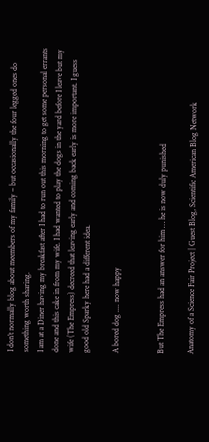I don’t normally blog about meembers of my family – but occasionally the four legged ones do something worth sharing.
I am at a Diner having my breakfast after I had to run out this morning to get some personal errants done and this cake in from my wife. I had wanted to play the dogs in the yard before I leave but my wife (The Empress) decreed that leaving early and coming back early is more important. I guess good old Sparky here had a different idea.

A bored dog .... now happy


But The Empress had an answer for him … he is now duly punished

Anatomy of a Science Fair Project | Guest Blog, Scientific American Blog Network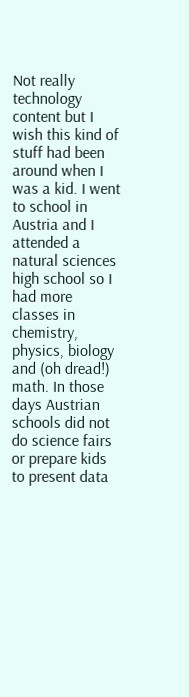Not really technology content but I wish this kind of stuff had been around when I was a kid. I went to school in Austria and I attended a natural sciences high school so I had more classes in chemistry, physics, biology and (oh dread!) math. In those days Austrian schools did not do science fairs or prepare kids to present data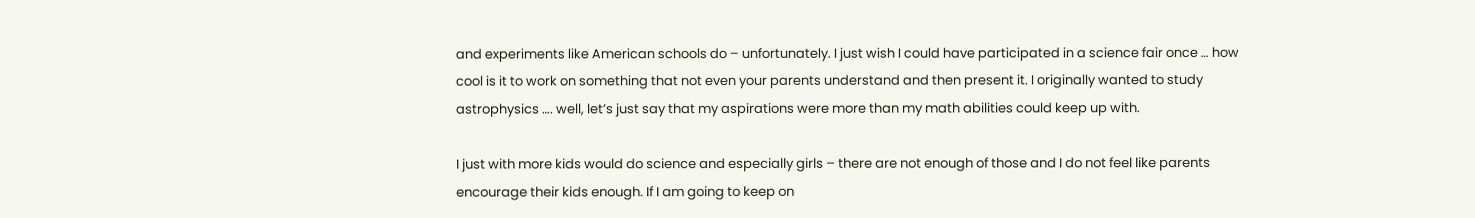and experiments like American schools do – unfortunately. I just wish I could have participated in a science fair once … how cool is it to work on something that not even your parents understand and then present it. I originally wanted to study astrophysics …. well, let’s just say that my aspirations were more than my math abilities could keep up with.

I just with more kids would do science and especially girls – there are not enough of those and I do not feel like parents encourage their kids enough. If I am going to keep on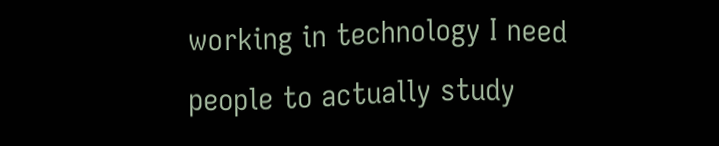working in technology I need people to actually study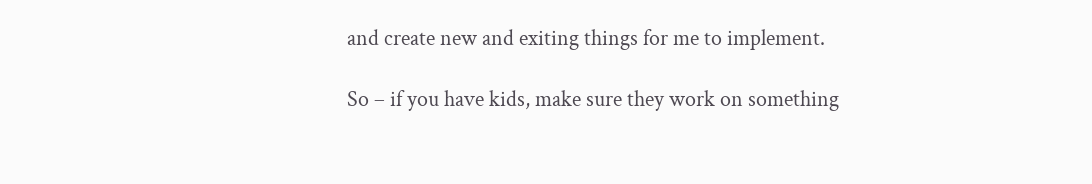and create new and exiting things for me to implement.

So – if you have kids, make sure they work on something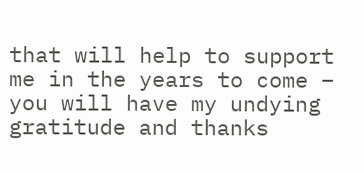that will help to support me in the years to come – you will have my undying gratitude and thanks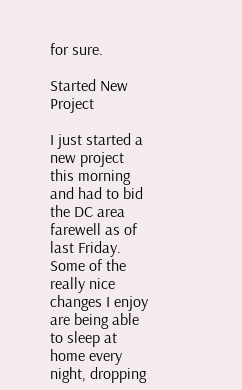for sure.

Started New Project

I just started a new project this morning and had to bid the DC area farewell as of last Friday.
Some of the really nice changes I enjoy are being able to sleep at home every night, dropping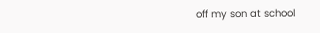off my son at school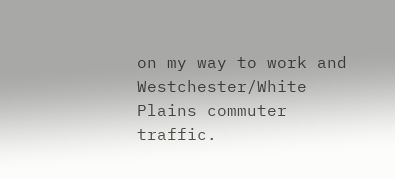on my way to work and Westchester/White Plains commuter traffic.